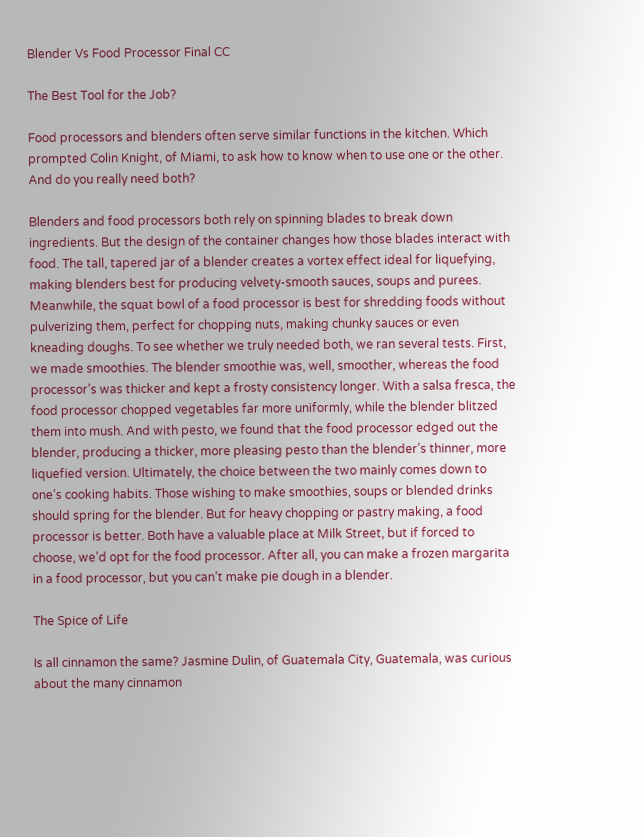Blender Vs Food Processor Final CC

The Best Tool for the Job?

Food processors and blenders often serve similar functions in the kitchen. Which prompted Colin Knight, of Miami, to ask how to know when to use one or the other. And do you really need both?

Blenders and food processors both rely on spinning blades to break down ingredients. But the design of the container changes how those blades interact with food. The tall, tapered jar of a blender creates a vortex effect ideal for liquefying, making blenders best for producing velvety-smooth sauces, soups and purees. Meanwhile, the squat bowl of a food processor is best for shredding foods without pulverizing them, perfect for chopping nuts, making chunky sauces or even kneading doughs. To see whether we truly needed both, we ran several tests. First, we made smoothies. The blender smoothie was, well, smoother, whereas the food processor’s was thicker and kept a frosty consistency longer. With a salsa fresca, the food processor chopped vegetables far more uniformly, while the blender blitzed them into mush. And with pesto, we found that the food processor edged out the blender, producing a thicker, more pleasing pesto than the blender’s thinner, more liquefied version. Ultimately, the choice between the two mainly comes down to one’s cooking habits. Those wishing to make smoothies, soups or blended drinks should spring for the blender. But for heavy chopping or pastry making, a food processor is better. Both have a valuable place at Milk Street, but if forced to choose, we’d opt for the food processor. After all, you can make a frozen margarita in a food processor, but you can’t make pie dough in a blender.

The Spice of Life

Is all cinnamon the same? Jasmine Dulin, of Guatemala City, Guatemala, was curious about the many cinnamon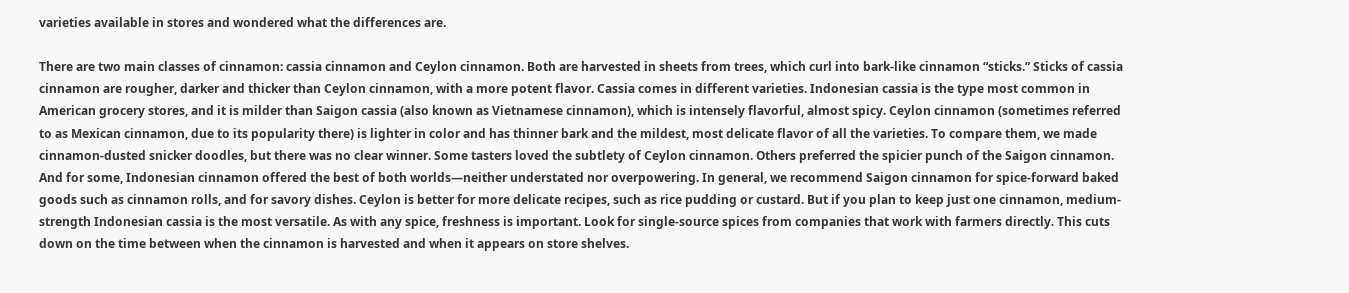varieties available in stores and wondered what the differences are.

There are two main classes of cinnamon: cassia cinnamon and Ceylon cinnamon. Both are harvested in sheets from trees, which curl into bark-like cinnamon “sticks.” Sticks of cassia cinnamon are rougher, darker and thicker than Ceylon cinnamon, with a more potent flavor. Cassia comes in different varieties. Indonesian cassia is the type most common in American grocery stores, and it is milder than Saigon cassia (also known as Vietnamese cinnamon), which is intensely flavorful, almost spicy. Ceylon cinnamon (sometimes referred to as Mexican cinnamon, due to its popularity there) is lighter in color and has thinner bark and the mildest, most delicate flavor of all the varieties. To compare them, we made cinnamon-dusted snicker doodles, but there was no clear winner. Some tasters loved the subtlety of Ceylon cinnamon. Others preferred the spicier punch of the Saigon cinnamon. And for some, Indonesian cinnamon offered the best of both worlds—neither understated nor overpowering. In general, we recommend Saigon cinnamon for spice-forward baked goods such as cinnamon rolls, and for savory dishes. Ceylon is better for more delicate recipes, such as rice pudding or custard. But if you plan to keep just one cinnamon, medium-strength Indonesian cassia is the most versatile. As with any spice, freshness is important. Look for single-source spices from companies that work with farmers directly. This cuts down on the time between when the cinnamon is harvested and when it appears on store shelves.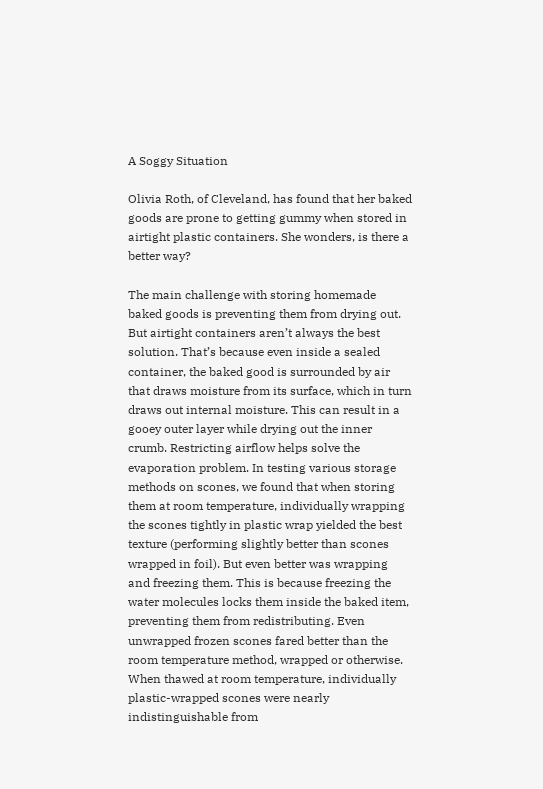A Soggy Situation

Olivia Roth, of Cleveland, has found that her baked goods are prone to getting gummy when stored in airtight plastic containers. She wonders, is there a better way?

The main challenge with storing homemade baked goods is preventing them from drying out. But airtight containers aren’t always the best solution. That’s because even inside a sealed container, the baked good is surrounded by air that draws moisture from its surface, which in turn draws out internal moisture. This can result in a gooey outer layer while drying out the inner crumb. Restricting airflow helps solve the evaporation problem. In testing various storage methods on scones, we found that when storing them at room temperature, individually wrapping the scones tightly in plastic wrap yielded the best texture (performing slightly better than scones wrapped in foil). But even better was wrapping and freezing them. This is because freezing the water molecules locks them inside the baked item, preventing them from redistributing. Even unwrapped frozen scones fared better than the room temperature method, wrapped or otherwise. When thawed at room temperature, individually plastic-wrapped scones were nearly indistinguishable from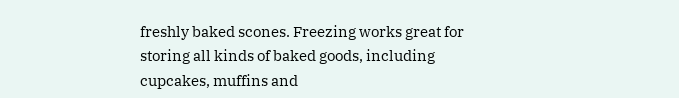freshly baked scones. Freezing works great for storing all kinds of baked goods, including cupcakes, muffins and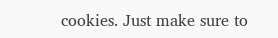cookies. Just make sure to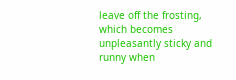leave off the frosting, which becomes unpleasantly sticky and runny when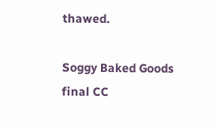thawed.

Soggy Baked Goods final CC